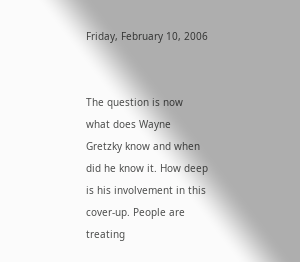Friday, February 10, 2006


The question is now what does Wayne Gretzky know and when did he know it. How deep is his involvement in this cover-up. People are treating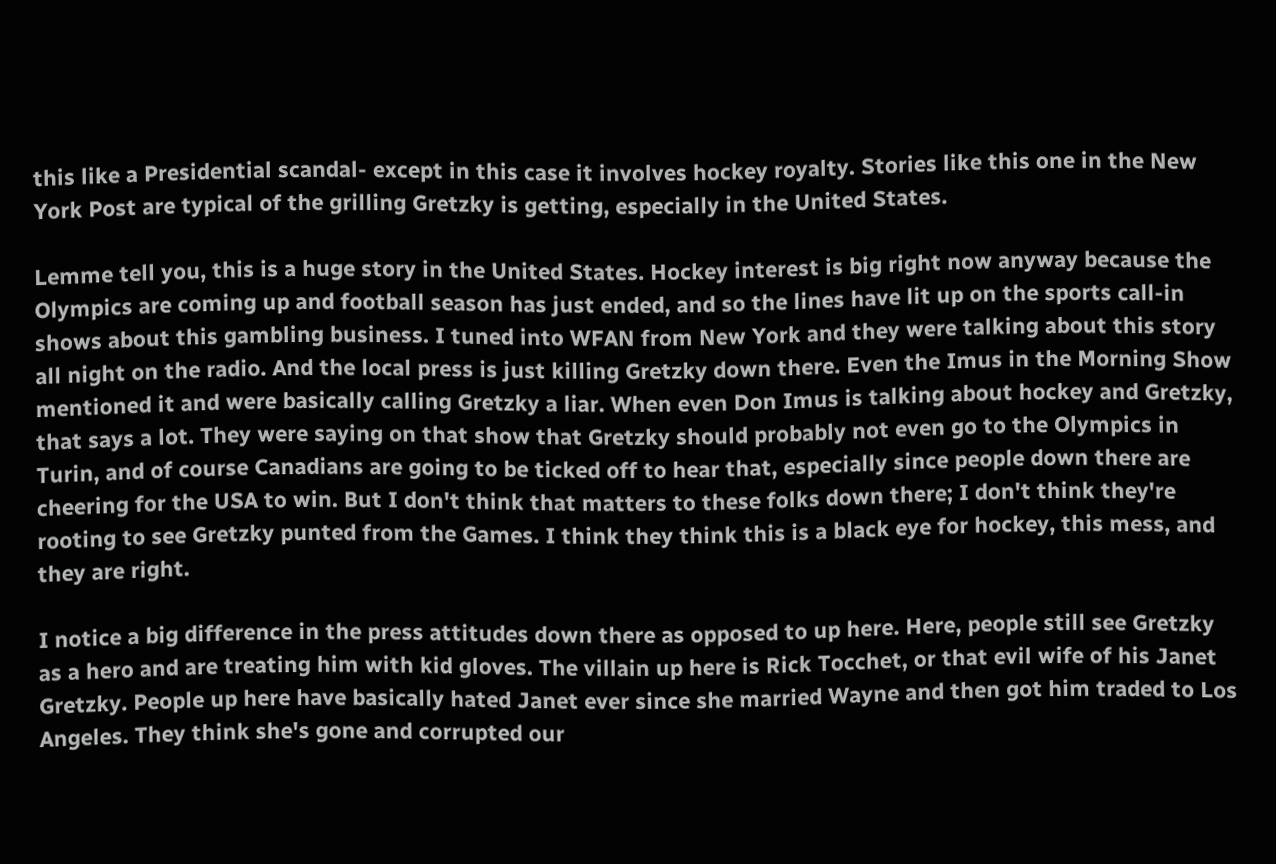this like a Presidential scandal- except in this case it involves hockey royalty. Stories like this one in the New York Post are typical of the grilling Gretzky is getting, especially in the United States.

Lemme tell you, this is a huge story in the United States. Hockey interest is big right now anyway because the Olympics are coming up and football season has just ended, and so the lines have lit up on the sports call-in shows about this gambling business. I tuned into WFAN from New York and they were talking about this story all night on the radio. And the local press is just killing Gretzky down there. Even the Imus in the Morning Show mentioned it and were basically calling Gretzky a liar. When even Don Imus is talking about hockey and Gretzky, that says a lot. They were saying on that show that Gretzky should probably not even go to the Olympics in Turin, and of course Canadians are going to be ticked off to hear that, especially since people down there are cheering for the USA to win. But I don't think that matters to these folks down there; I don't think they're rooting to see Gretzky punted from the Games. I think they think this is a black eye for hockey, this mess, and they are right.

I notice a big difference in the press attitudes down there as opposed to up here. Here, people still see Gretzky as a hero and are treating him with kid gloves. The villain up here is Rick Tocchet, or that evil wife of his Janet Gretzky. People up here have basically hated Janet ever since she married Wayne and then got him traded to Los Angeles. They think she's gone and corrupted our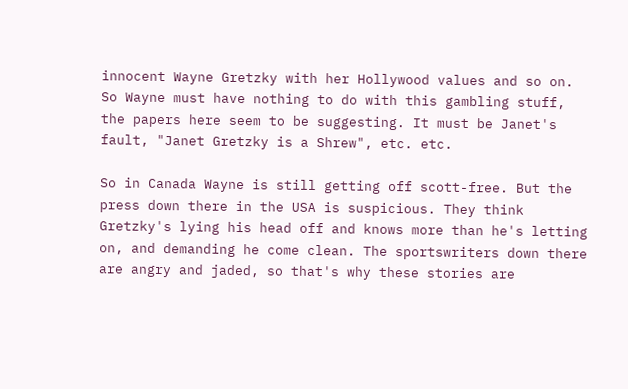innocent Wayne Gretzky with her Hollywood values and so on. So Wayne must have nothing to do with this gambling stuff, the papers here seem to be suggesting. It must be Janet's fault, "Janet Gretzky is a Shrew", etc. etc.

So in Canada Wayne is still getting off scott-free. But the press down there in the USA is suspicious. They think Gretzky's lying his head off and knows more than he's letting on, and demanding he come clean. The sportswriters down there are angry and jaded, so that's why these stories are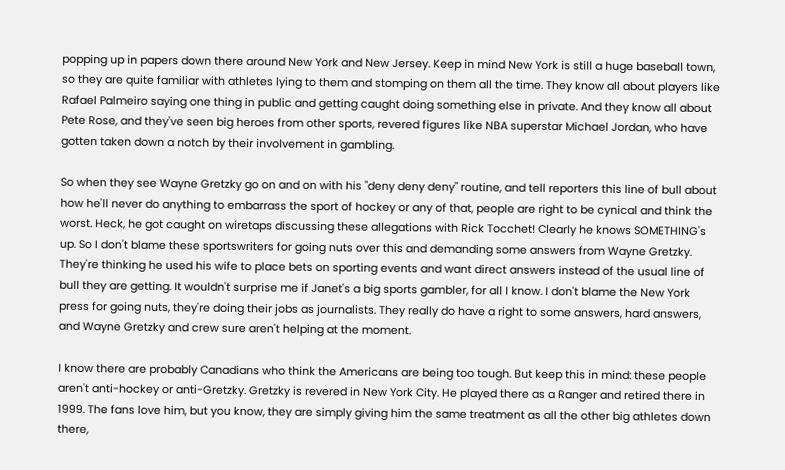popping up in papers down there around New York and New Jersey. Keep in mind New York is still a huge baseball town, so they are quite familiar with athletes lying to them and stomping on them all the time. They know all about players like Rafael Palmeiro saying one thing in public and getting caught doing something else in private. And they know all about Pete Rose, and they've seen big heroes from other sports, revered figures like NBA superstar Michael Jordan, who have gotten taken down a notch by their involvement in gambling.

So when they see Wayne Gretzky go on and on with his "deny deny deny" routine, and tell reporters this line of bull about how he'll never do anything to embarrass the sport of hockey or any of that, people are right to be cynical and think the worst. Heck, he got caught on wiretaps discussing these allegations with Rick Tocchet! Clearly he knows SOMETHING's up. So I don't blame these sportswriters for going nuts over this and demanding some answers from Wayne Gretzky. They're thinking he used his wife to place bets on sporting events and want direct answers instead of the usual line of bull they are getting. It wouldn't surprise me if Janet's a big sports gambler, for all I know. I don't blame the New York press for going nuts, they're doing their jobs as journalists. They really do have a right to some answers, hard answers, and Wayne Gretzky and crew sure aren't helping at the moment.

I know there are probably Canadians who think the Americans are being too tough. But keep this in mind: these people aren't anti-hockey or anti-Gretzky. Gretzky is revered in New York City. He played there as a Ranger and retired there in 1999. The fans love him, but you know, they are simply giving him the same treatment as all the other big athletes down there,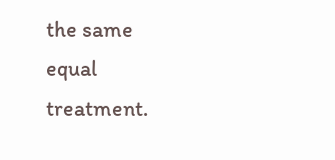the same equal treatment.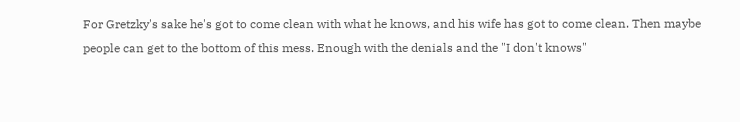For Gretzky's sake he's got to come clean with what he knows, and his wife has got to come clean. Then maybe people can get to the bottom of this mess. Enough with the denials and the "I don't knows"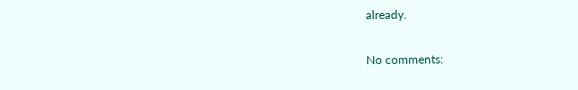already.

No comments: